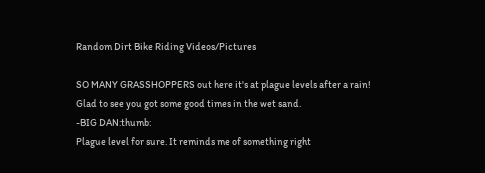Random Dirt Bike Riding Videos/Pictures

SO MANY GRASSHOPPERS out here it's at plague levels after a rain!
Glad to see you got some good times in the wet sand.
-BIG DAN:thumb:
Plague level for sure. It reminds me of something right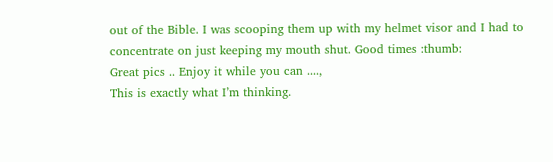out of the Bible. I was scooping them up with my helmet visor and I had to concentrate on just keeping my mouth shut. Good times :thumb:
Great pics .. Enjoy it while you can ....,
This is exactly what I’m thinking.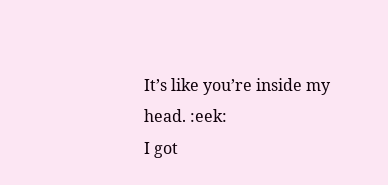It’s like you’re inside my head. :eek:
I got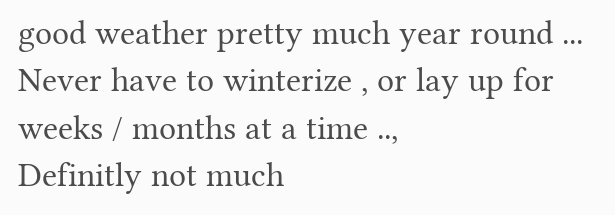good weather pretty much year round ... Never have to winterize , or lay up for weeks / months at a time ..,
Definitly not much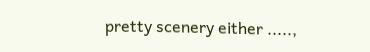pretty scenery either .....,